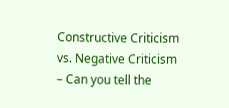Constructive Criticism vs. Negative Criticism – Can you tell the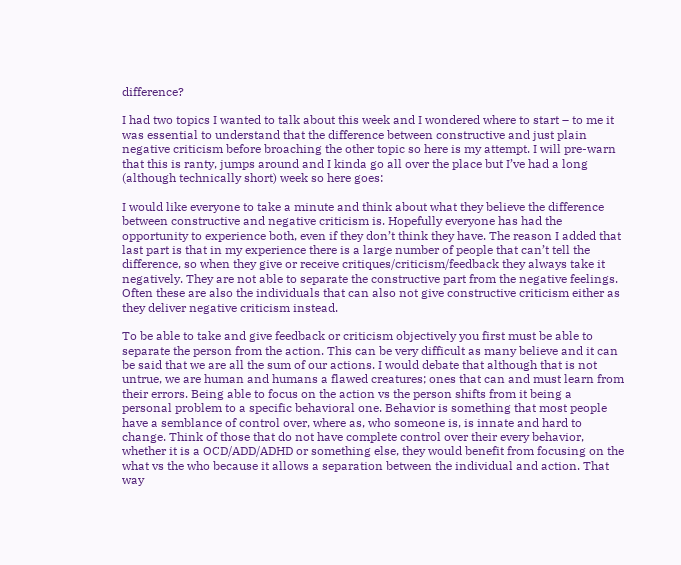difference?

I had two topics I wanted to talk about this week and I wondered where to start – to me it was essential to understand that the difference between constructive and just plain negative criticism before broaching the other topic so here is my attempt. I will pre-warn that this is ranty, jumps around and I kinda go all over the place but I’ve had a long (although technically short) week so here goes:

I would like everyone to take a minute and think about what they believe the difference between constructive and negative criticism is. Hopefully everyone has had the opportunity to experience both, even if they don’t think they have. The reason I added that last part is that in my experience there is a large number of people that can’t tell the difference, so when they give or receive critiques/criticism/feedback they always take it negatively. They are not able to separate the constructive part from the negative feelings. Often these are also the individuals that can also not give constructive criticism either as they deliver negative criticism instead.

To be able to take and give feedback or criticism objectively you first must be able to separate the person from the action. This can be very difficult as many believe and it can be said that we are all the sum of our actions. I would debate that although that is not untrue, we are human and humans a flawed creatures; ones that can and must learn from their errors. Being able to focus on the action vs the person shifts from it being a personal problem to a specific behavioral one. Behavior is something that most people have a semblance of control over, where as, who someone is, is innate and hard to change. Think of those that do not have complete control over their every behavior, whether it is a OCD/ADD/ADHD or something else, they would benefit from focusing on the what vs the who because it allows a separation between the individual and action. That way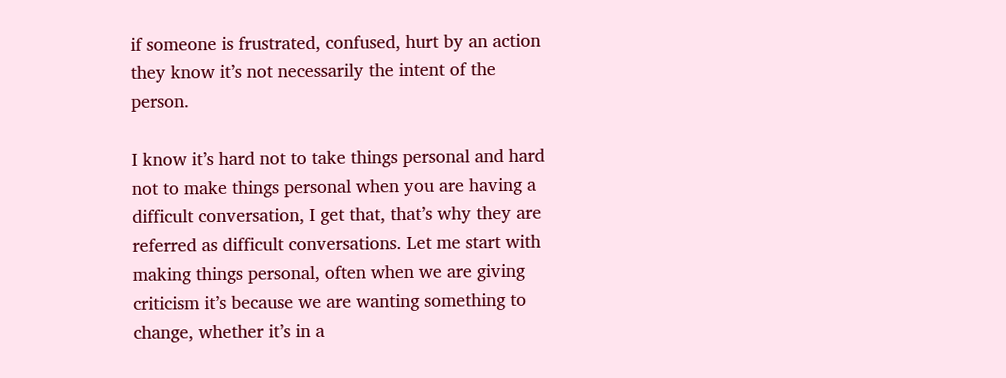if someone is frustrated, confused, hurt by an action they know it’s not necessarily the intent of the person.

I know it’s hard not to take things personal and hard not to make things personal when you are having a difficult conversation, I get that, that’s why they are referred as difficult conversations. Let me start with making things personal, often when we are giving criticism it’s because we are wanting something to change, whether it’s in a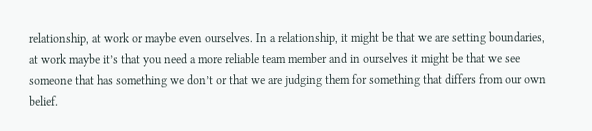relationship, at work or maybe even ourselves. In a relationship, it might be that we are setting boundaries, at work maybe it’s that you need a more reliable team member and in ourselves it might be that we see someone that has something we don’t or that we are judging them for something that differs from our own belief.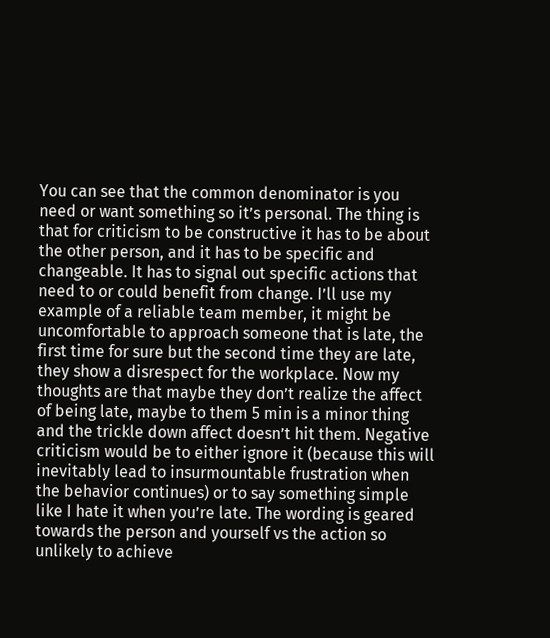You can see that the common denominator is you need or want something so it’s personal. The thing is that for criticism to be constructive it has to be about the other person, and it has to be specific and changeable. It has to signal out specific actions that need to or could benefit from change. I’ll use my example of a reliable team member, it might be uncomfortable to approach someone that is late, the first time for sure but the second time they are late, they show a disrespect for the workplace. Now my thoughts are that maybe they don’t realize the affect of being late, maybe to them 5 min is a minor thing and the trickle down affect doesn’t hit them. Negative criticism would be to either ignore it (because this will inevitably lead to insurmountable frustration when the behavior continues) or to say something simple like I hate it when you’re late. The wording is geared towards the person and yourself vs the action so unlikely to achieve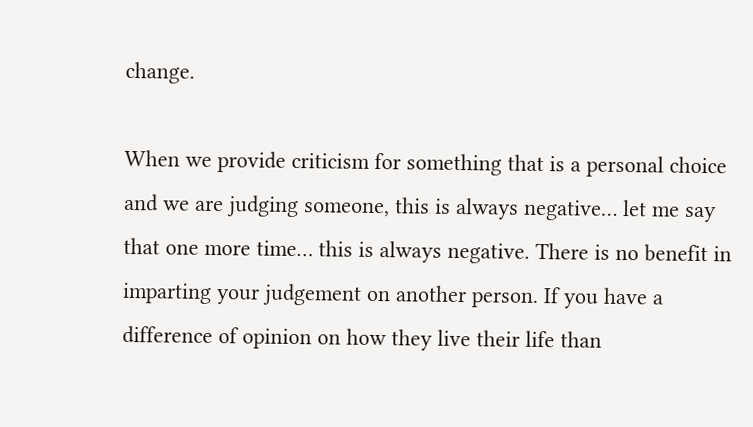change.

When we provide criticism for something that is a personal choice and we are judging someone, this is always negative… let me say that one more time… this is always negative. There is no benefit in imparting your judgement on another person. If you have a difference of opinion on how they live their life than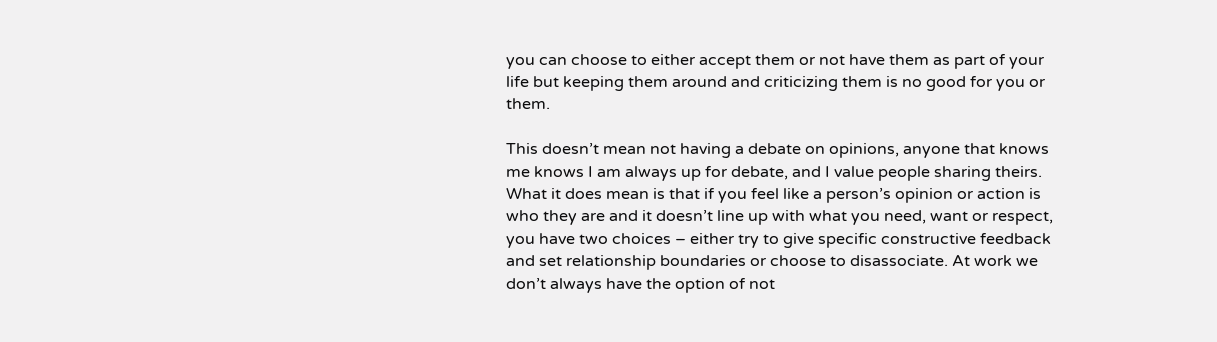you can choose to either accept them or not have them as part of your life but keeping them around and criticizing them is no good for you or them.

This doesn’t mean not having a debate on opinions, anyone that knows me knows I am always up for debate, and I value people sharing theirs. What it does mean is that if you feel like a person’s opinion or action is who they are and it doesn’t line up with what you need, want or respect, you have two choices – either try to give specific constructive feedback and set relationship boundaries or choose to disassociate. At work we don’t always have the option of not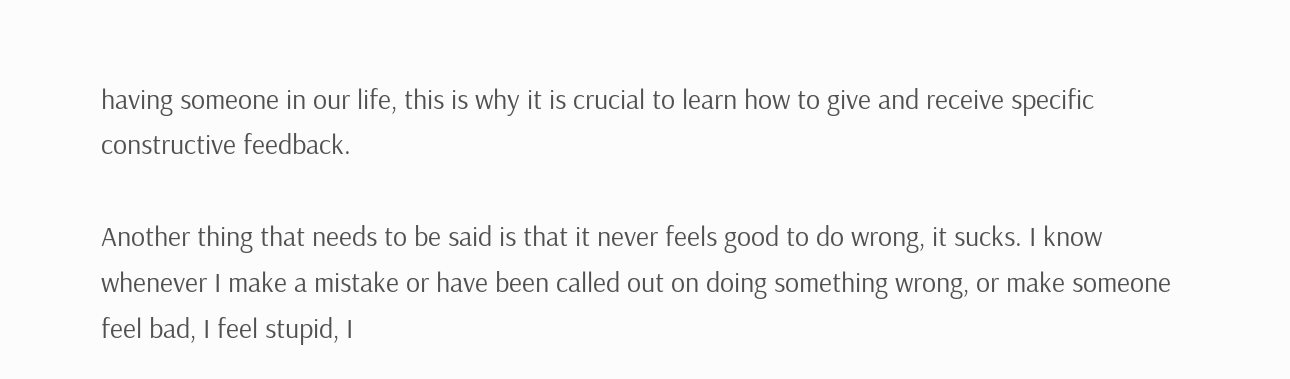having someone in our life, this is why it is crucial to learn how to give and receive specific constructive feedback.

Another thing that needs to be said is that it never feels good to do wrong, it sucks. I know whenever I make a mistake or have been called out on doing something wrong, or make someone feel bad, I feel stupid, I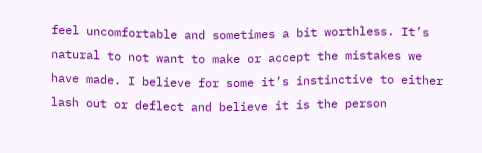feel uncomfortable and sometimes a bit worthless. It’s natural to not want to make or accept the mistakes we have made. I believe for some it’s instinctive to either lash out or deflect and believe it is the person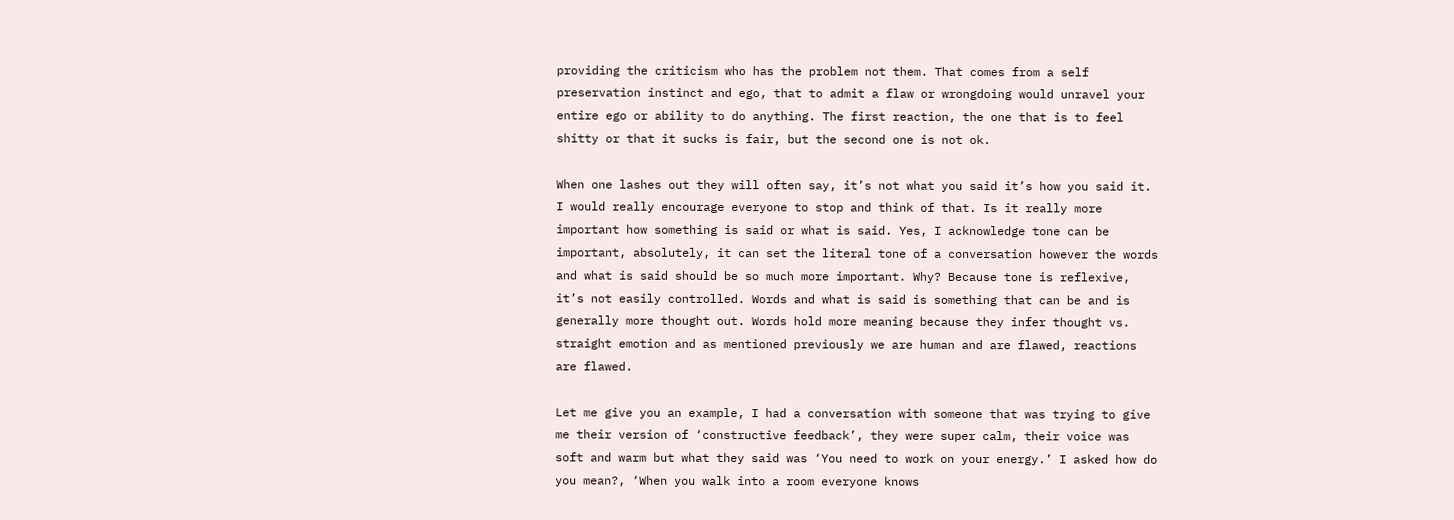providing the criticism who has the problem not them. That comes from a self preservation instinct and ego, that to admit a flaw or wrongdoing would unravel your entire ego or ability to do anything. The first reaction, the one that is to feel shitty or that it sucks is fair, but the second one is not ok.

When one lashes out they will often say, it’s not what you said it’s how you said it. I would really encourage everyone to stop and think of that. Is it really more important how something is said or what is said. Yes, I acknowledge tone can be important, absolutely, it can set the literal tone of a conversation however the words and what is said should be so much more important. Why? Because tone is reflexive, it’s not easily controlled. Words and what is said is something that can be and is generally more thought out. Words hold more meaning because they infer thought vs. straight emotion and as mentioned previously we are human and are flawed, reactions are flawed.

Let me give you an example, I had a conversation with someone that was trying to give me their version of ‘constructive feedback’, they were super calm, their voice was soft and warm but what they said was ‘You need to work on your energy.’ I asked how do you mean?, ‘When you walk into a room everyone knows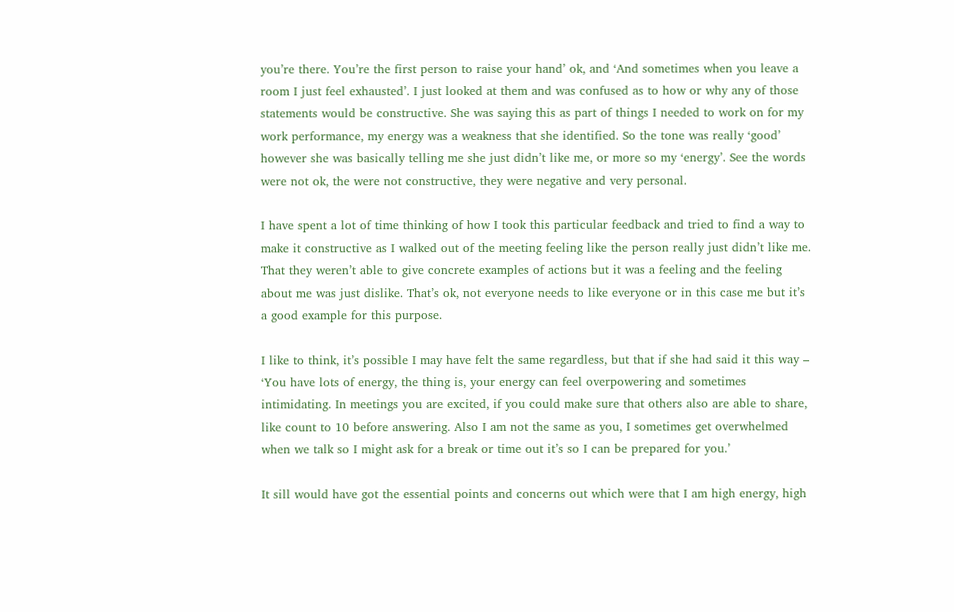you’re there. You’re the first person to raise your hand’ ok, and ‘And sometimes when you leave a room I just feel exhausted’. I just looked at them and was confused as to how or why any of those statements would be constructive. She was saying this as part of things I needed to work on for my work performance, my energy was a weakness that she identified. So the tone was really ‘good’ however she was basically telling me she just didn’t like me, or more so my ‘energy’. See the words were not ok, the were not constructive, they were negative and very personal.

I have spent a lot of time thinking of how I took this particular feedback and tried to find a way to make it constructive as I walked out of the meeting feeling like the person really just didn’t like me. That they weren’t able to give concrete examples of actions but it was a feeling and the feeling about me was just dislike. That’s ok, not everyone needs to like everyone or in this case me but it’s a good example for this purpose.

I like to think, it’s possible I may have felt the same regardless, but that if she had said it this way – ‘You have lots of energy, the thing is, your energy can feel overpowering and sometimes intimidating. In meetings you are excited, if you could make sure that others also are able to share, like count to 10 before answering. Also I am not the same as you, I sometimes get overwhelmed when we talk so I might ask for a break or time out it’s so I can be prepared for you.’

It sill would have got the essential points and concerns out which were that I am high energy, high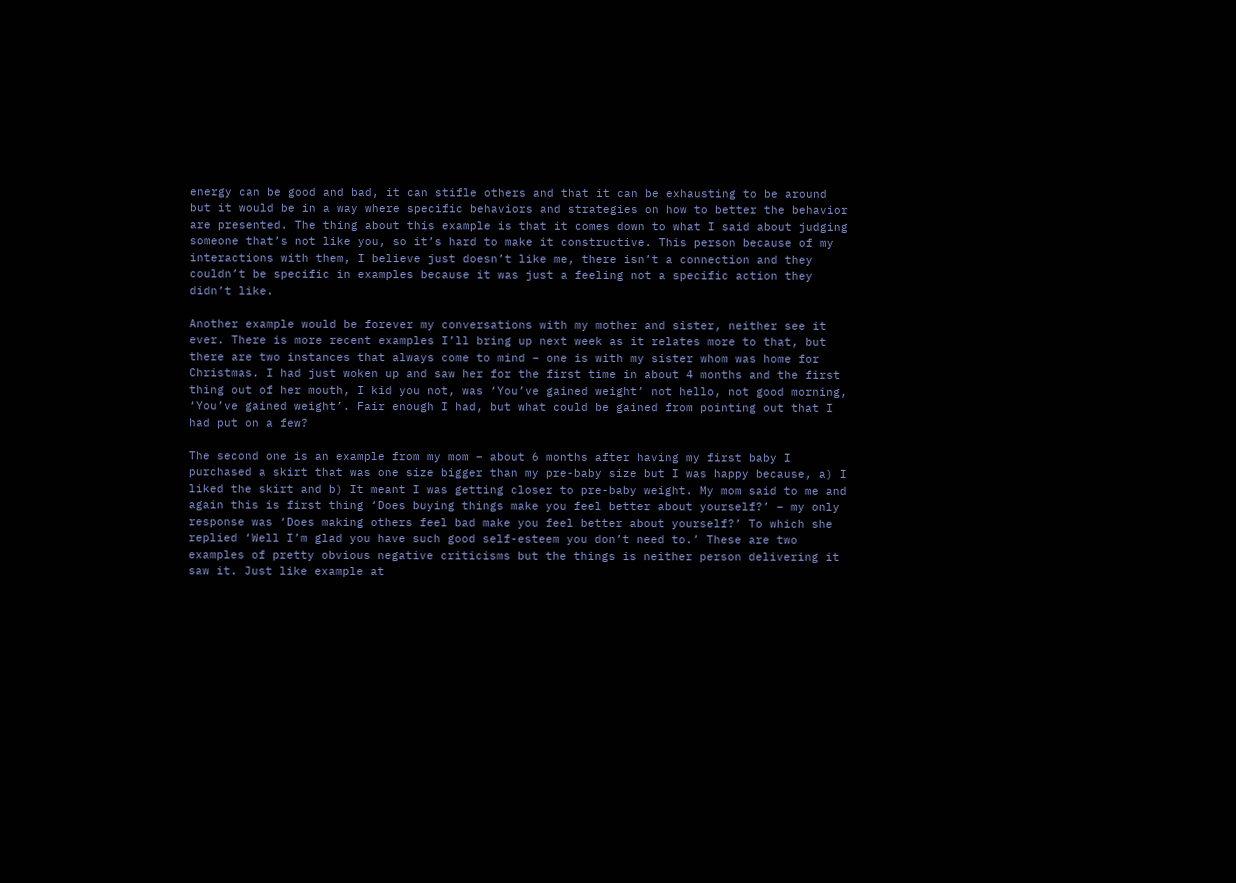energy can be good and bad, it can stifle others and that it can be exhausting to be around but it would be in a way where specific behaviors and strategies on how to better the behavior are presented. The thing about this example is that it comes down to what I said about judging someone that’s not like you, so it’s hard to make it constructive. This person because of my interactions with them, I believe just doesn’t like me, there isn’t a connection and they couldn’t be specific in examples because it was just a feeling not a specific action they didn’t like.

Another example would be forever my conversations with my mother and sister, neither see it ever. There is more recent examples I’ll bring up next week as it relates more to that, but there are two instances that always come to mind – one is with my sister whom was home for Christmas. I had just woken up and saw her for the first time in about 4 months and the first thing out of her mouth, I kid you not, was ‘You’ve gained weight’ not hello, not good morning, ‘You’ve gained weight’. Fair enough I had, but what could be gained from pointing out that I had put on a few?

The second one is an example from my mom – about 6 months after having my first baby I purchased a skirt that was one size bigger than my pre-baby size but I was happy because, a) I liked the skirt and b) It meant I was getting closer to pre-baby weight. My mom said to me and again this is first thing ‘Does buying things make you feel better about yourself?’ – my only response was ‘Does making others feel bad make you feel better about yourself?’ To which she replied ‘Well I’m glad you have such good self-esteem you don’t need to.’ These are two examples of pretty obvious negative criticisms but the things is neither person delivering it saw it. Just like example at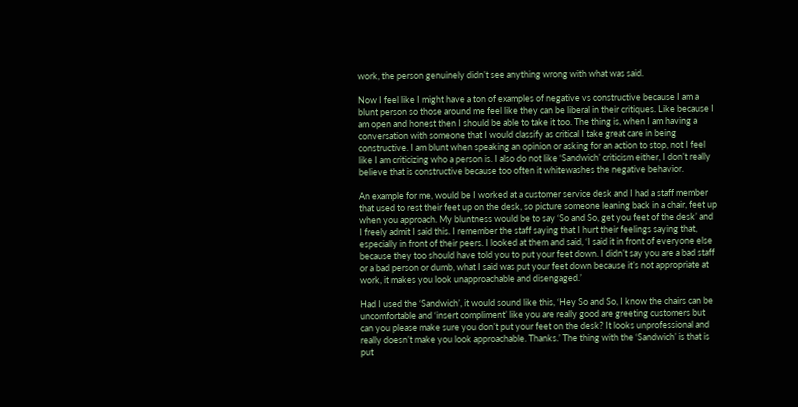work, the person genuinely didn’t see anything wrong with what was said.

Now I feel like I might have a ton of examples of negative vs constructive because I am a blunt person so those around me feel like they can be liberal in their critiques. Like because I am open and honest then I should be able to take it too. The thing is, when I am having a conversation with someone that I would classify as critical I take great care in being constructive. I am blunt when speaking an opinion or asking for an action to stop, not I feel like I am criticizing who a person is. I also do not like ‘Sandwich’ criticism either, I don’t really believe that is constructive because too often it whitewashes the negative behavior.

An example for me, would be I worked at a customer service desk and I had a staff member that used to rest their feet up on the desk, so picture someone leaning back in a chair, feet up when you approach. My bluntness would be to say ‘So and So, get you feet of the desk’ and I freely admit I said this. I remember the staff saying that I hurt their feelings saying that, especially in front of their peers. I looked at them and said, ‘I said it in front of everyone else because they too should have told you to put your feet down. I didn’t say you are a bad staff or a bad person or dumb, what I said was put your feet down because it’s not appropriate at work, it makes you look unapproachable and disengaged.’

Had I used the ‘Sandwich’, it would sound like this, ‘Hey So and So, I know the chairs can be uncomfortable and ‘insert compliment’ like you are really good are greeting customers but can you please make sure you don’t put your feet on the desk? It looks unprofessional and really doesn’t make you look approachable. Thanks.’ The thing with the ‘Sandwich’ is that is put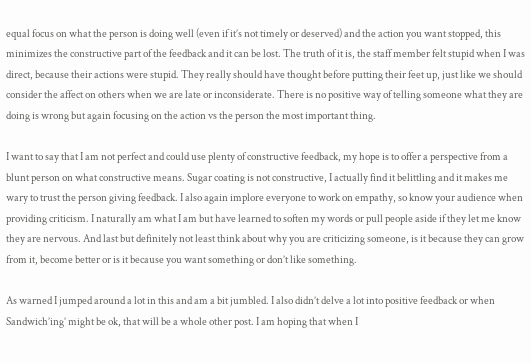equal focus on what the person is doing well (even if it’s not timely or deserved) and the action you want stopped, this minimizes the constructive part of the feedback and it can be lost. The truth of it is, the staff member felt stupid when I was direct, because their actions were stupid. They really should have thought before putting their feet up, just like we should consider the affect on others when we are late or inconsiderate. There is no positive way of telling someone what they are doing is wrong but again focusing on the action vs the person the most important thing.

I want to say that I am not perfect and could use plenty of constructive feedback, my hope is to offer a perspective from a blunt person on what constructive means. Sugar coating is not constructive, I actually find it belittling and it makes me wary to trust the person giving feedback. I also again implore everyone to work on empathy, so know your audience when providing criticism. I naturally am what I am but have learned to soften my words or pull people aside if they let me know they are nervous. And last but definitely not least think about why you are criticizing someone, is it because they can grow from it, become better or is it because you want something or don’t like something.

As warned I jumped around a lot in this and am a bit jumbled. I also didn’t delve a lot into positive feedback or when Sandwich’ing’ might be ok, that will be a whole other post. I am hoping that when I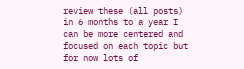review these (all posts) in 6 months to a year I can be more centered and focused on each topic but for now lots of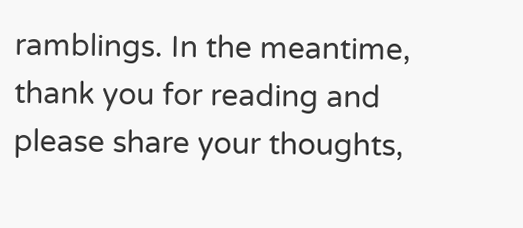ramblings. In the meantime, thank you for reading and please share your thoughts,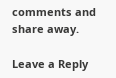comments and share away.

Leave a Reply